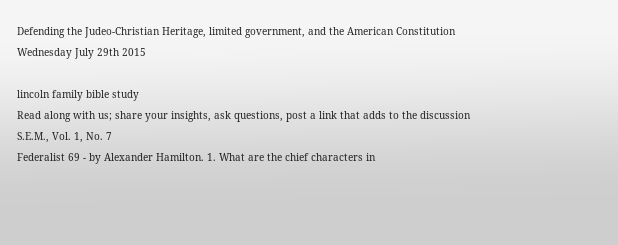Defending the Judeo-Christian Heritage, limited government, and the American Constitution
Wednesday July 29th 2015

lincoln family bible study
Read along with us; share your insights, ask questions, post a link that adds to the discussion
S.E.M., Vol. 1, No. 7
Federalist 69 - by Alexander Hamilton. 1. What are the chief characters in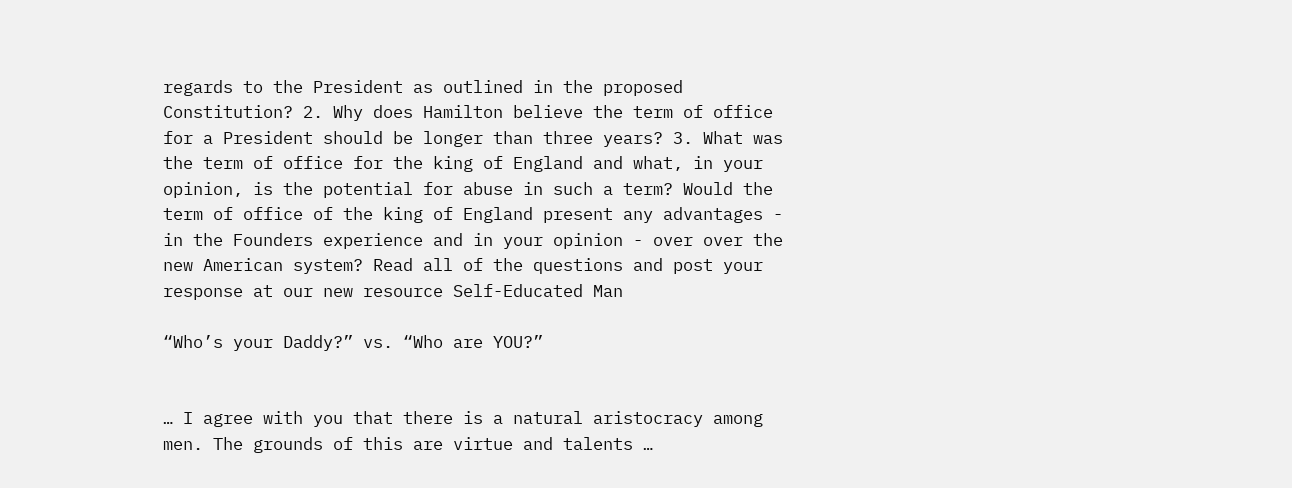regards to the President as outlined in the proposed Constitution? 2. Why does Hamilton believe the term of office for a President should be longer than three years? 3. What was the term of office for the king of England and what, in your opinion, is the potential for abuse in such a term? Would the term of office of the king of England present any advantages - in the Founders experience and in your opinion - over over the new American system? Read all of the questions and post your response at our new resource Self-Educated Man

“Who’s your Daddy?” vs. “Who are YOU?”


… I agree with you that there is a natural aristocracy among men. The grounds of this are virtue and talents …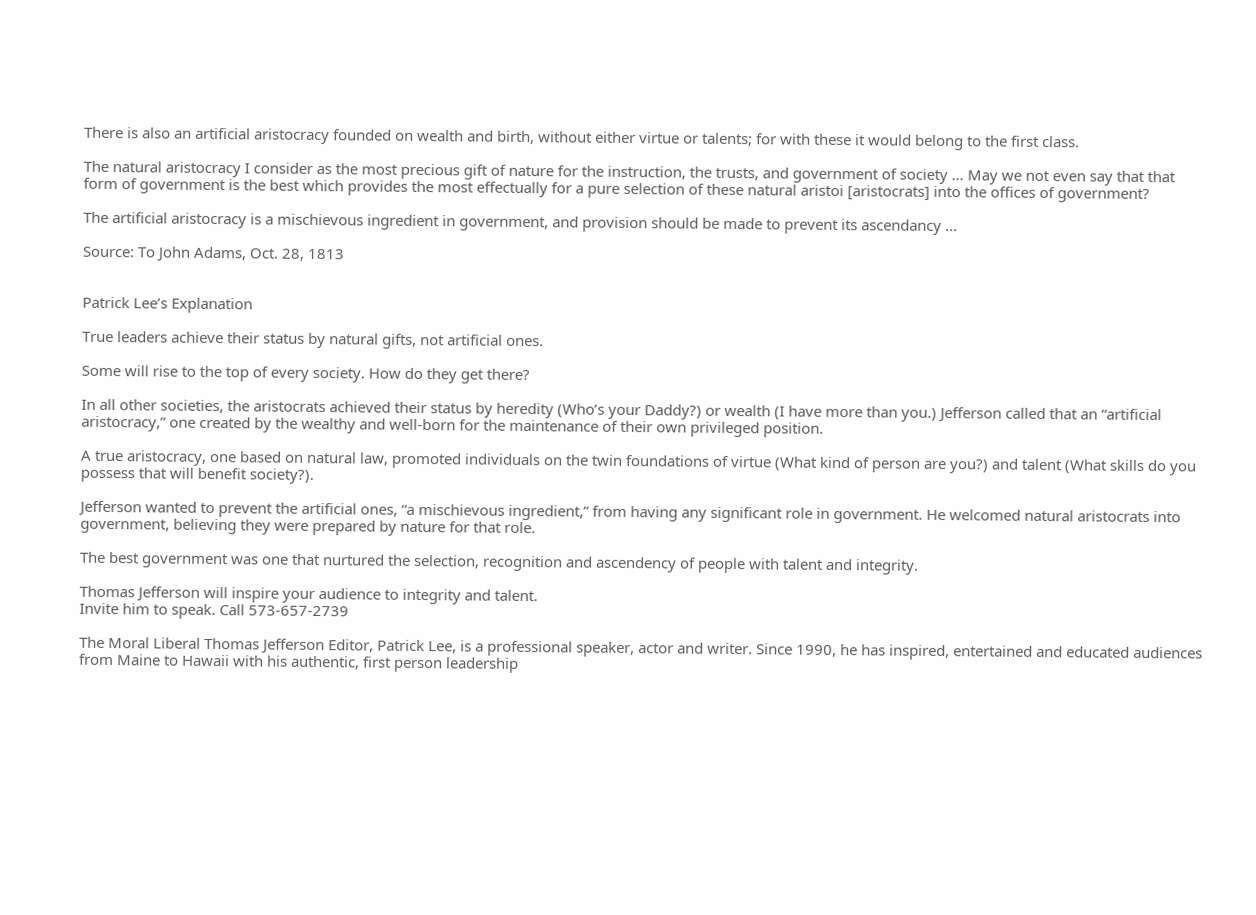There is also an artificial aristocracy founded on wealth and birth, without either virtue or talents; for with these it would belong to the first class.

The natural aristocracy I consider as the most precious gift of nature for the instruction, the trusts, and government of society … May we not even say that that form of government is the best which provides the most effectually for a pure selection of these natural aristoi [aristocrats] into the offices of government?

The artificial aristocracy is a mischievous ingredient in government, and provision should be made to prevent its ascendancy …

Source: To John Adams, Oct. 28, 1813


Patrick Lee’s Explanation

True leaders achieve their status by natural gifts, not artificial ones.

Some will rise to the top of every society. How do they get there?

In all other societies, the aristocrats achieved their status by heredity (Who’s your Daddy?) or wealth (I have more than you.) Jefferson called that an “artificial aristocracy,” one created by the wealthy and well-born for the maintenance of their own privileged position.

A true aristocracy, one based on natural law, promoted individuals on the twin foundations of virtue (What kind of person are you?) and talent (What skills do you possess that will benefit society?).

Jefferson wanted to prevent the artificial ones, “a mischievous ingredient,” from having any significant role in government. He welcomed natural aristocrats into government, believing they were prepared by nature for that role.

The best government was one that nurtured the selection, recognition and ascendency of people with talent and integrity.

Thomas Jefferson will inspire your audience to integrity and talent.
Invite him to speak. Call 573-657-2739

The Moral Liberal Thomas Jefferson Editor, Patrick Lee, is a professional speaker, actor and writer. Since 1990, he has inspired, entertained and educated audiences from Maine to Hawaii with his authentic, first person leadership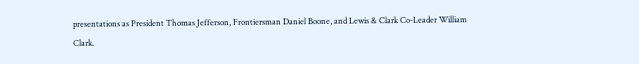presentations as President Thomas Jefferson, Frontiersman Daniel Boone, and Lewis & Clark Co-Leader William Clark.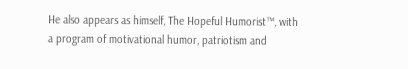He also appears as himself, The Hopeful Humorist™, with a program of motivational humor, patriotism and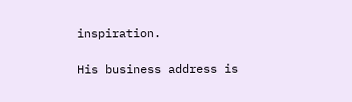inspiration.

His business address is